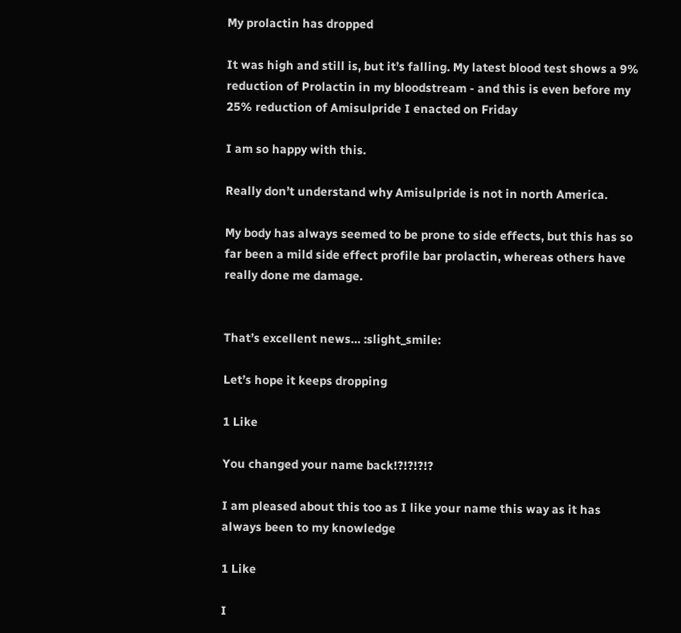My prolactin has dropped

It was high and still is, but it’s falling. My latest blood test shows a 9% reduction of Prolactin in my bloodstream - and this is even before my 25% reduction of Amisulpride I enacted on Friday

I am so happy with this.

Really don’t understand why Amisulpride is not in north America.

My body has always seemed to be prone to side effects, but this has so far been a mild side effect profile bar prolactin, whereas others have really done me damage.


That’s excellent news… :slight_smile:

Let’s hope it keeps dropping

1 Like

You changed your name back!?!?!?!?

I am pleased about this too as I like your name this way as it has always been to my knowledge

1 Like

I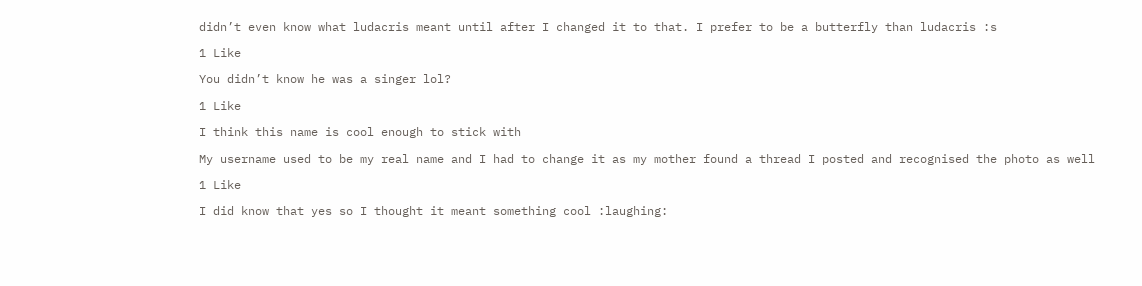didn’t even know what ludacris meant until after I changed it to that. I prefer to be a butterfly than ludacris :s

1 Like

You didn’t know he was a singer lol?

1 Like

I think this name is cool enough to stick with

My username used to be my real name and I had to change it as my mother found a thread I posted and recognised the photo as well

1 Like

I did know that yes so I thought it meant something cool :laughing: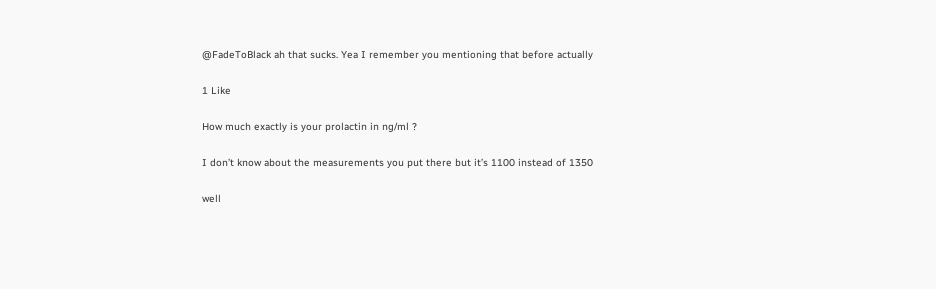@FadeToBlack ah that sucks. Yea I remember you mentioning that before actually

1 Like

How much exactly is your prolactin in ng/ml ?

I don’t know about the measurements you put there but it’s 1100 instead of 1350

well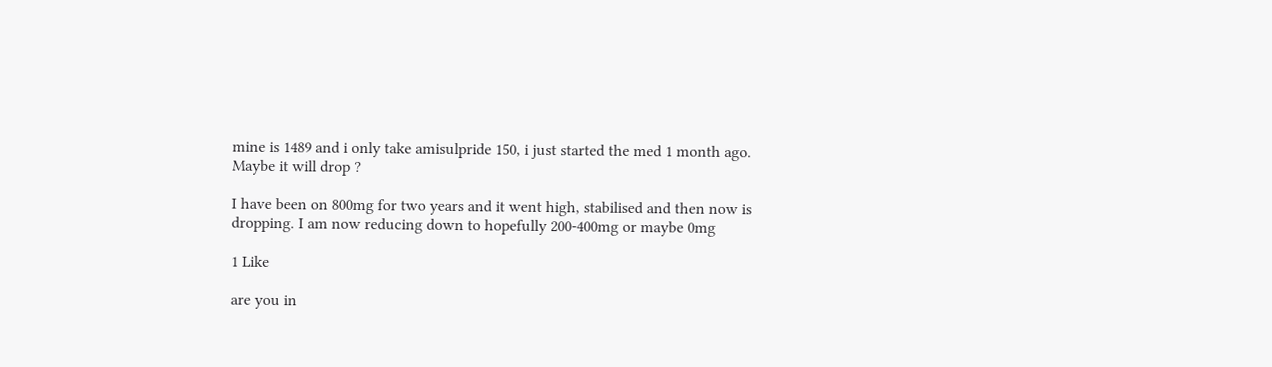mine is 1489 and i only take amisulpride 150, i just started the med 1 month ago. Maybe it will drop ?

I have been on 800mg for two years and it went high, stabilised and then now is dropping. I am now reducing down to hopefully 200-400mg or maybe 0mg

1 Like

are you in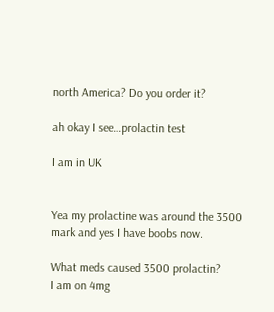north America? Do you order it?

ah okay I see…prolactin test

I am in UK


Yea my prolactine was around the 3500 mark and yes I have boobs now.

What meds caused 3500 prolactin?
I am on 4mg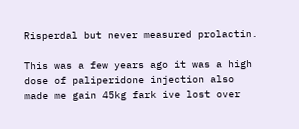Risperdal but never measured prolactin.

This was a few years ago it was a high dose of paliperidone injection also made me gain 45kg fark ive lost over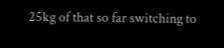25kg of that so far switching to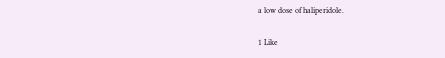a low dose of haliperidole.

1 Like